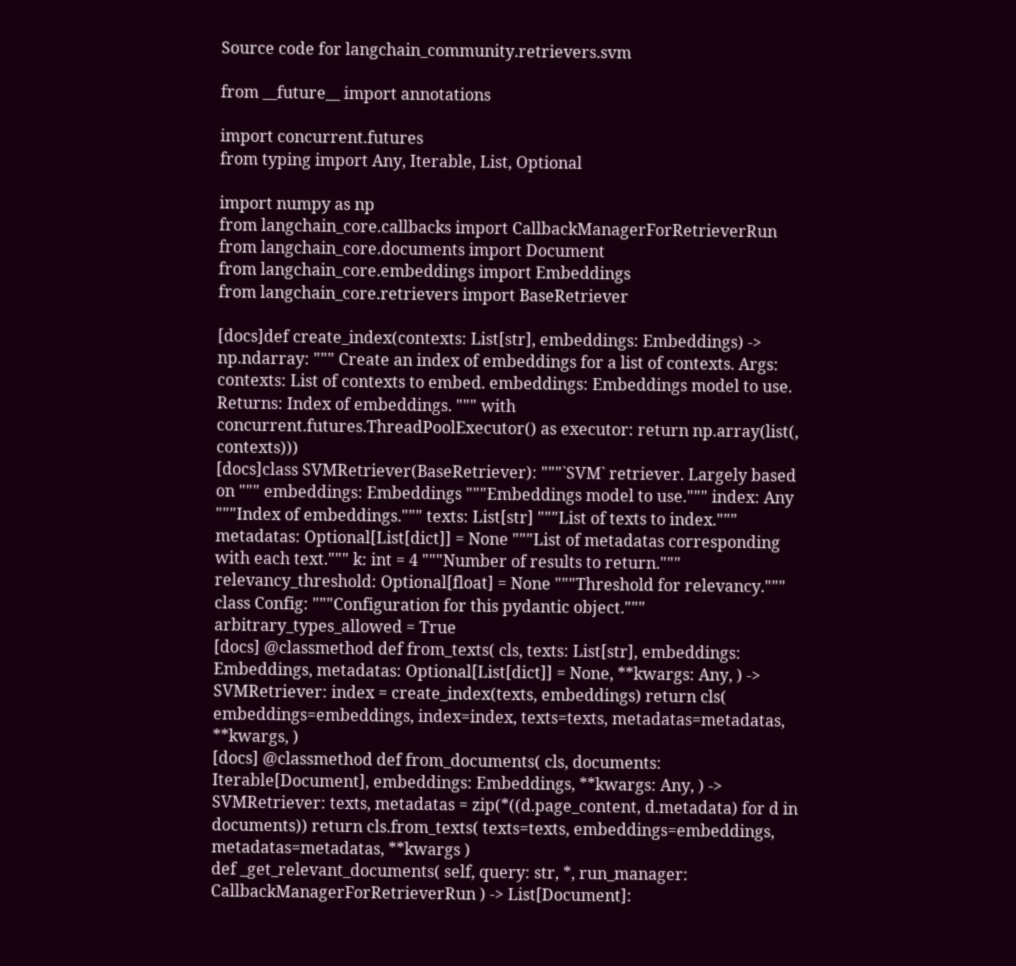Source code for langchain_community.retrievers.svm

from __future__ import annotations

import concurrent.futures
from typing import Any, Iterable, List, Optional

import numpy as np
from langchain_core.callbacks import CallbackManagerForRetrieverRun
from langchain_core.documents import Document
from langchain_core.embeddings import Embeddings
from langchain_core.retrievers import BaseRetriever

[docs]def create_index(contexts: List[str], embeddings: Embeddings) -> np.ndarray: """ Create an index of embeddings for a list of contexts. Args: contexts: List of contexts to embed. embeddings: Embeddings model to use. Returns: Index of embeddings. """ with concurrent.futures.ThreadPoolExecutor() as executor: return np.array(list(, contexts)))
[docs]class SVMRetriever(BaseRetriever): """`SVM` retriever. Largely based on """ embeddings: Embeddings """Embeddings model to use.""" index: Any """Index of embeddings.""" texts: List[str] """List of texts to index.""" metadatas: Optional[List[dict]] = None """List of metadatas corresponding with each text.""" k: int = 4 """Number of results to return.""" relevancy_threshold: Optional[float] = None """Threshold for relevancy.""" class Config: """Configuration for this pydantic object.""" arbitrary_types_allowed = True
[docs] @classmethod def from_texts( cls, texts: List[str], embeddings: Embeddings, metadatas: Optional[List[dict]] = None, **kwargs: Any, ) -> SVMRetriever: index = create_index(texts, embeddings) return cls( embeddings=embeddings, index=index, texts=texts, metadatas=metadatas, **kwargs, )
[docs] @classmethod def from_documents( cls, documents: Iterable[Document], embeddings: Embeddings, **kwargs: Any, ) -> SVMRetriever: texts, metadatas = zip(*((d.page_content, d.metadata) for d in documents)) return cls.from_texts( texts=texts, embeddings=embeddings, metadatas=metadatas, **kwargs )
def _get_relevant_documents( self, query: str, *, run_manager: CallbackManagerForRetrieverRun ) -> List[Document]: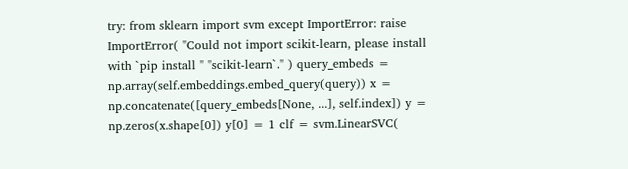try: from sklearn import svm except ImportError: raise ImportError( "Could not import scikit-learn, please install with `pip install " "scikit-learn`." ) query_embeds = np.array(self.embeddings.embed_query(query)) x = np.concatenate([query_embeds[None, ...], self.index]) y = np.zeros(x.shape[0]) y[0] = 1 clf = svm.LinearSVC(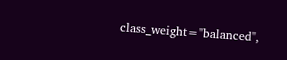class_weight="balanced",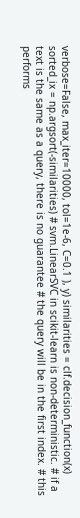verbose=False, max_iter=10000, tol=1e-6, C=0.1 ), y) similarities = clf.decision_function(x) sorted_ix = np.argsort(-similarities) # svm.LinearSVC in scikit-learn is non-deterministic. # if a text is the same as a query, there is no guarantee # the query will be in the first index. # this performs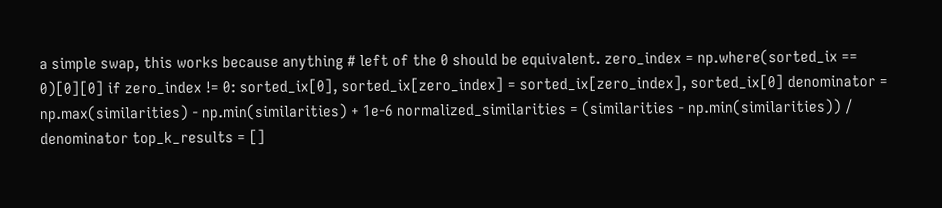a simple swap, this works because anything # left of the 0 should be equivalent. zero_index = np.where(sorted_ix == 0)[0][0] if zero_index != 0: sorted_ix[0], sorted_ix[zero_index] = sorted_ix[zero_index], sorted_ix[0] denominator = np.max(similarities) - np.min(similarities) + 1e-6 normalized_similarities = (similarities - np.min(similarities)) / denominator top_k_results = []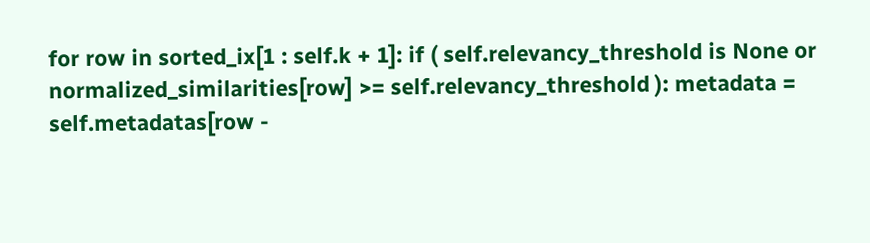for row in sorted_ix[1 : self.k + 1]: if ( self.relevancy_threshold is None or normalized_similarities[row] >= self.relevancy_threshold ): metadata = self.metadatas[row -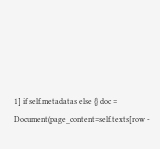1] if self.metadatas else {} doc = Document(page_content=self.texts[row -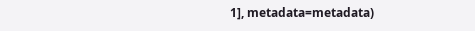1], metadata=metadata)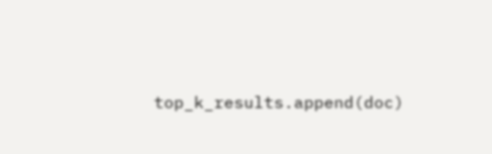top_k_results.append(doc)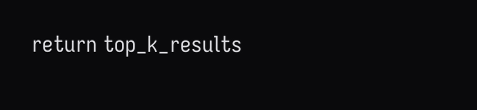return top_k_results